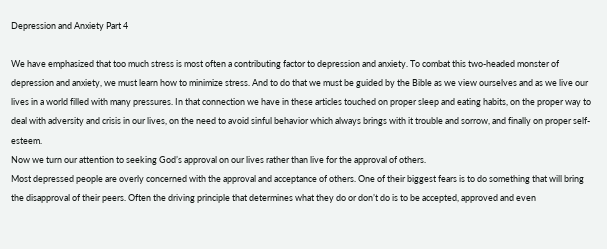Depression and Anxiety Part 4

We have emphasized that too much stress is most often a contributing factor to depression and anxiety. To combat this two-headed monster of depression and anxiety, we must learn how to minimize stress. And to do that we must be guided by the Bible as we view ourselves and as we live our lives in a world filled with many pressures. In that connection we have in these articles touched on proper sleep and eating habits, on the proper way to deal with adversity and crisis in our lives, on the need to avoid sinful behavior which always brings with it trouble and sorrow, and finally on proper self-esteem.
Now we turn our attention to seeking God’s approval on our lives rather than live for the approval of others.
Most depressed people are overly concerned with the approval and acceptance of others. One of their biggest fears is to do something that will bring the disapproval of their peers. Often the driving principle that determines what they do or don’t do is to be accepted, approved and even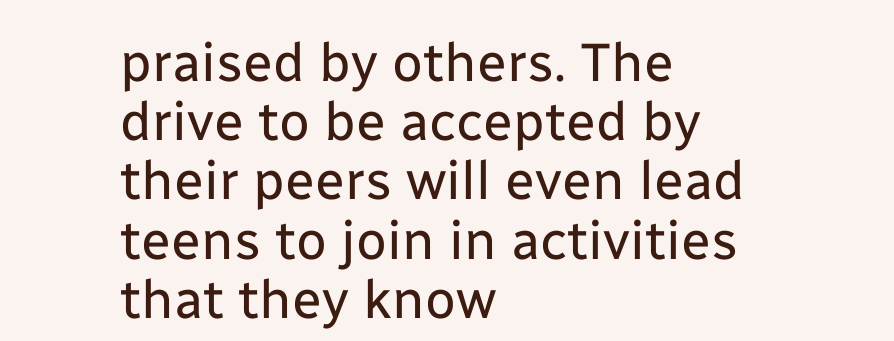praised by others. The drive to be accepted by their peers will even lead teens to join in activities that they know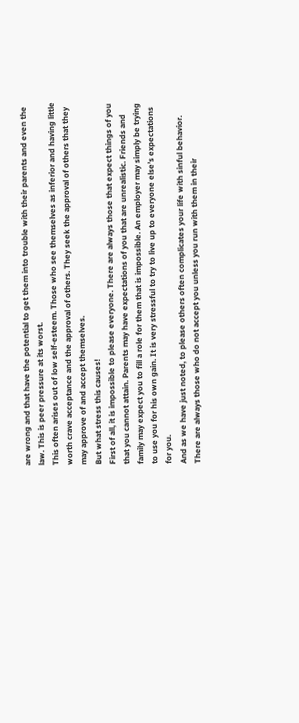are wrong and that have the potential to get them into trouble with their parents and even the law. This is peer pressure at its worst.
This often arises out of low self-esteem. Those who see themselves as inferior and having little worth crave acceptance and the approval of others. They seek the approval of others that they may approve of and accept themselves.
But what stress this causes!
First of all, it is impossible to please everyone. There are always those that expect things of you that you cannot attain. Parents may have expectations of you that are unrealistic. Friends and family may expect you to fill a role for them that is impossible. An employer may simply be trying to use you for his own gain. It is very stressful to try to live up to everyone else’s expectations for you.
And as we have just noted, to please others often complicates your life with sinful behavior. There are always those who do not accept you unless you run with them in their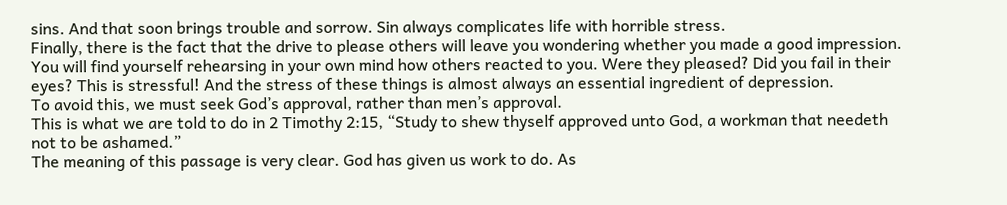sins. And that soon brings trouble and sorrow. Sin always complicates life with horrible stress.
Finally, there is the fact that the drive to please others will leave you wondering whether you made a good impression. You will find yourself rehearsing in your own mind how others reacted to you. Were they pleased? Did you fail in their eyes? This is stressful! And the stress of these things is almost always an essential ingredient of depression.
To avoid this, we must seek God’s approval, rather than men’s approval.
This is what we are told to do in 2 Timothy 2:15, “Study to shew thyself approved unto God, a workman that needeth not to be ashamed.”
The meaning of this passage is very clear. God has given us work to do. As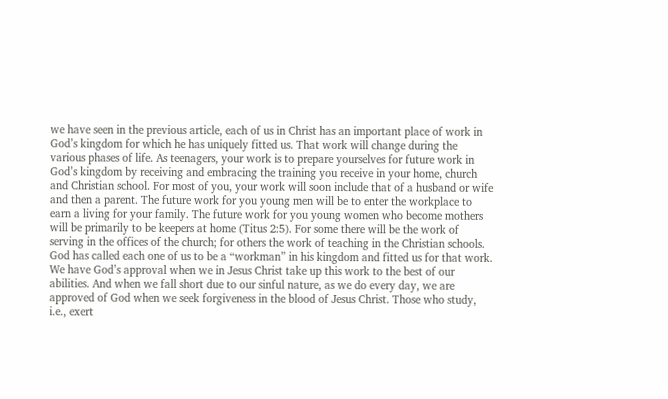we have seen in the previous article, each of us in Christ has an important place of work in God’s kingdom for which he has uniquely fitted us. That work will change during the various phases of life. As teenagers, your work is to prepare yourselves for future work in God’s kingdom by receiving and embracing the training you receive in your home, church and Christian school. For most of you, your work will soon include that of a husband or wife and then a parent. The future work for you young men will be to enter the workplace to earn a living for your family. The future work for you young women who become mothers will be primarily to be keepers at home (Titus 2:5). For some there will be the work of serving in the offices of the church; for others the work of teaching in the Christian schools. God has called each one of us to be a “workman” in his kingdom and fitted us for that work. We have God’s approval when we in Jesus Christ take up this work to the best of our abilities. And when we fall short due to our sinful nature, as we do every day, we are approved of God when we seek forgiveness in the blood of Jesus Christ. Those who study, i.e., exert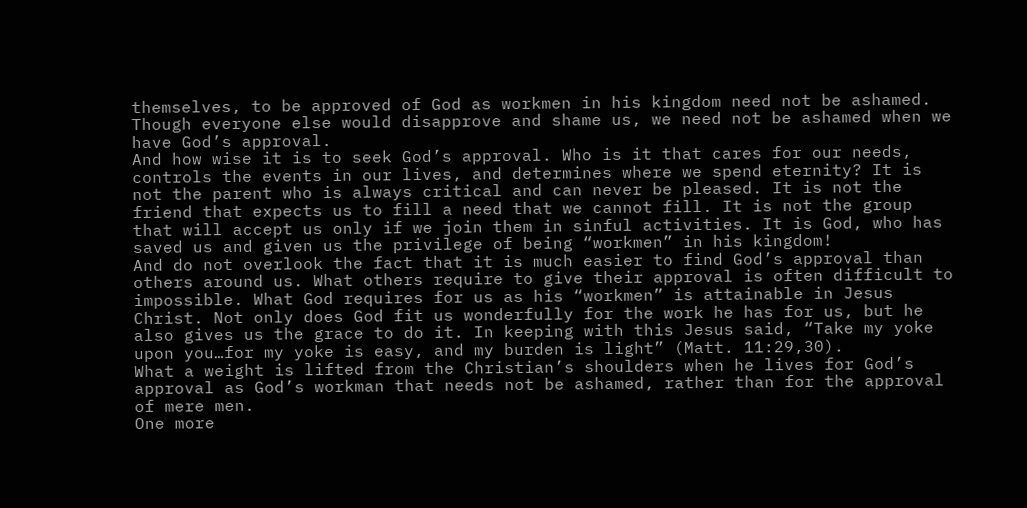themselves, to be approved of God as workmen in his kingdom need not be ashamed. Though everyone else would disapprove and shame us, we need not be ashamed when we have God’s approval.
And how wise it is to seek God’s approval. Who is it that cares for our needs, controls the events in our lives, and determines where we spend eternity? It is not the parent who is always critical and can never be pleased. It is not the friend that expects us to fill a need that we cannot fill. It is not the group that will accept us only if we join them in sinful activities. It is God, who has saved us and given us the privilege of being “workmen” in his kingdom!
And do not overlook the fact that it is much easier to find God’s approval than others around us. What others require to give their approval is often difficult to impossible. What God requires for us as his “workmen” is attainable in Jesus Christ. Not only does God fit us wonderfully for the work he has for us, but he also gives us the grace to do it. In keeping with this Jesus said, “Take my yoke upon you…for my yoke is easy, and my burden is light” (Matt. 11:29,30).
What a weight is lifted from the Christian’s shoulders when he lives for God’s approval as God’s workman that needs not be ashamed, rather than for the approval of mere men.
One more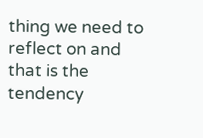thing we need to reflect on and that is the tendency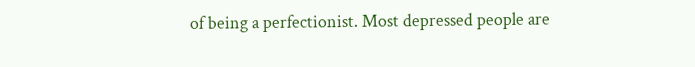of being a perfectionist. Most depressed people are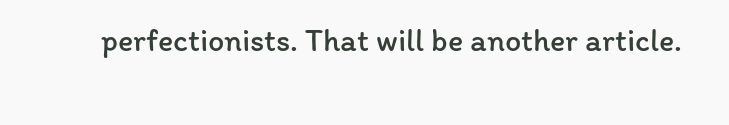perfectionists. That will be another article.